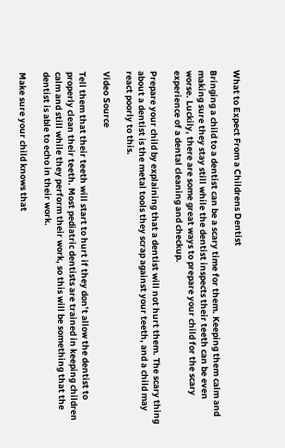What to Expect From a Childrens Dentist

Bringing a child to a dentist can be a scary time for them. Keeping them calm and making sure they stay still while the dentist inspects their teeth can be even worse. Luckily, there are some great ways to prepare your child for the scary experience of a dental cleaning and checkup.

Prepare your child by explaining that a dentist will not hurt them. The scary thing about a dentist is the metal tools they scrap against your teeth, and a child may react poorly to this.

Video Source

Tell them that their teeth will start to hurt if they don’t allow the dentist to properly clean their teeth. Most pediatric dentists are trained in keeping children calm and still while they perform their work, so this will be something that the dentist is able to echo in their work.

Make sure your child knows that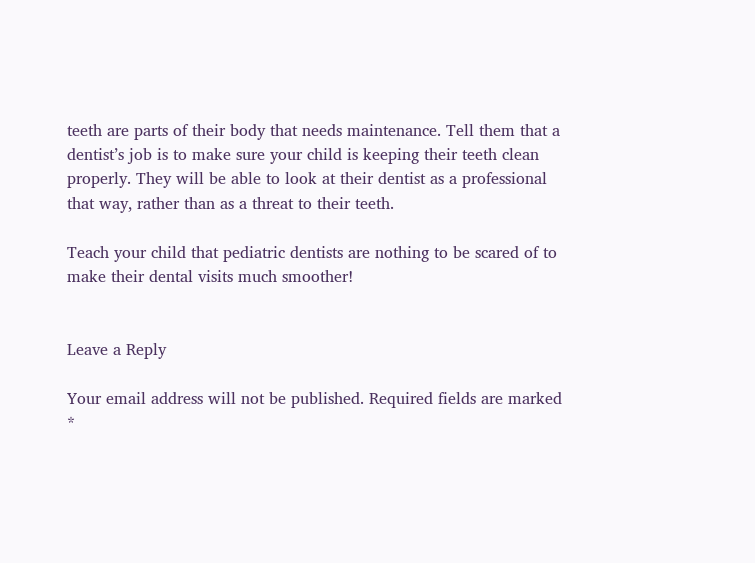teeth are parts of their body that needs maintenance. Tell them that a dentist’s job is to make sure your child is keeping their teeth clean properly. They will be able to look at their dentist as a professional that way, rather than as a threat to their teeth.

Teach your child that pediatric dentists are nothing to be scared of to make their dental visits much smoother!


Leave a Reply

Your email address will not be published. Required fields are marked *